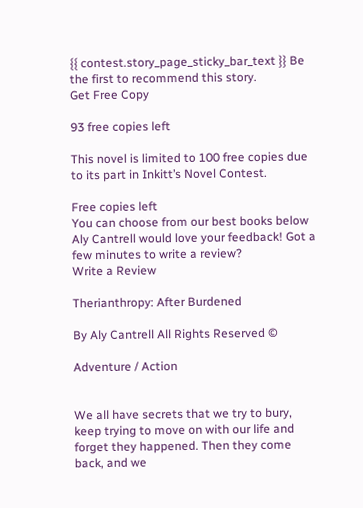{{ contest.story_page_sticky_bar_text }} Be the first to recommend this story.
Get Free Copy

93 free copies left

This novel is limited to 100 free copies due to its part in Inkitt’s Novel Contest.

Free copies left
You can choose from our best books below
Aly Cantrell would love your feedback! Got a few minutes to write a review?
Write a Review

Therianthropy: After Burdened

By Aly Cantrell All Rights Reserved ©

Adventure / Action


We all have secrets that we try to bury, keep trying to move on with our life and forget they happened. Then they come back, and we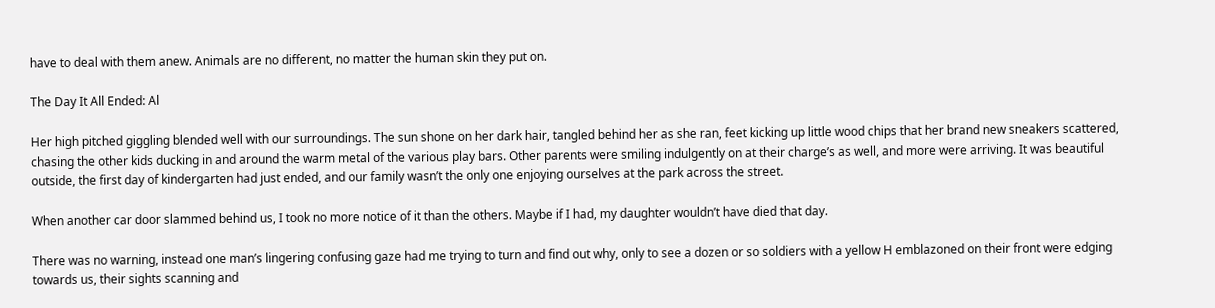have to deal with them anew. Animals are no different, no matter the human skin they put on.

The Day It All Ended: Al

Her high pitched giggling blended well with our surroundings. The sun shone on her dark hair, tangled behind her as she ran, feet kicking up little wood chips that her brand new sneakers scattered, chasing the other kids ducking in and around the warm metal of the various play bars. Other parents were smiling indulgently on at their charge’s as well, and more were arriving. It was beautiful outside, the first day of kindergarten had just ended, and our family wasn’t the only one enjoying ourselves at the park across the street.

When another car door slammed behind us, I took no more notice of it than the others. Maybe if I had, my daughter wouldn’t have died that day.

There was no warning, instead one man’s lingering confusing gaze had me trying to turn and find out why, only to see a dozen or so soldiers with a yellow H emblazoned on their front were edging towards us, their sights scanning and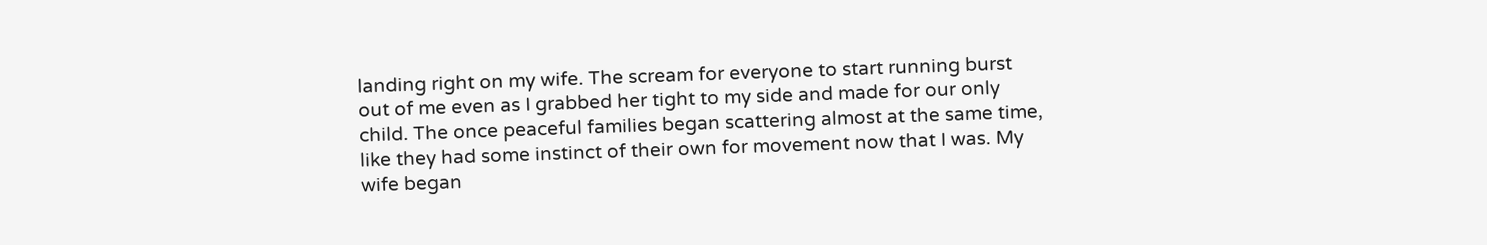landing right on my wife. The scream for everyone to start running burst out of me even as I grabbed her tight to my side and made for our only child. The once peaceful families began scattering almost at the same time, like they had some instinct of their own for movement now that I was. My wife began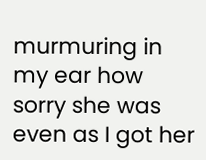murmuring in my ear how sorry she was even as I got her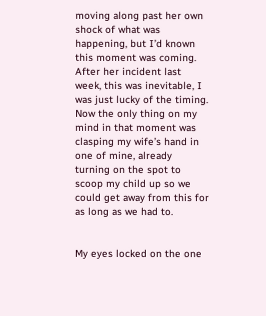moving along past her own shock of what was happening, but I’d known this moment was coming. After her incident last week, this was inevitable, I was just lucky of the timing. Now the only thing on my mind in that moment was clasping my wife’s hand in one of mine, already turning on the spot to scoop my child up so we could get away from this for as long as we had to.


My eyes locked on the one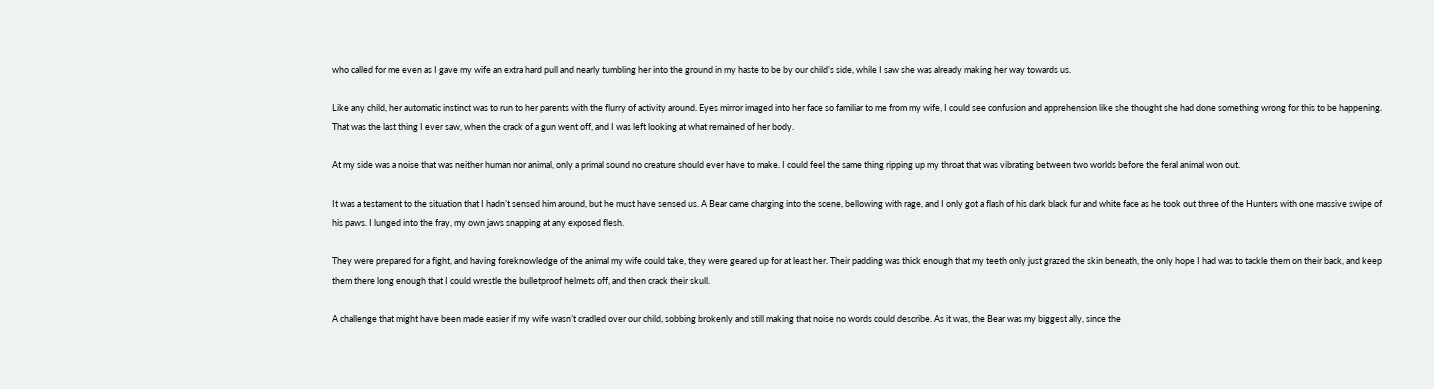who called for me even as I gave my wife an extra hard pull and nearly tumbling her into the ground in my haste to be by our child’s side, while I saw she was already making her way towards us.

Like any child, her automatic instinct was to run to her parents with the flurry of activity around. Eyes mirror imaged into her face so familiar to me from my wife, I could see confusion and apprehension like she thought she had done something wrong for this to be happening. That was the last thing I ever saw, when the crack of a gun went off, and I was left looking at what remained of her body.

At my side was a noise that was neither human nor animal, only a primal sound no creature should ever have to make. I could feel the same thing ripping up my throat that was vibrating between two worlds before the feral animal won out.

It was a testament to the situation that I hadn’t sensed him around, but he must have sensed us. A Bear came charging into the scene, bellowing with rage, and I only got a flash of his dark black fur and white face as he took out three of the Hunters with one massive swipe of his paws. I lunged into the fray, my own jaws snapping at any exposed flesh.

They were prepared for a fight, and having foreknowledge of the animal my wife could take, they were geared up for at least her. Their padding was thick enough that my teeth only just grazed the skin beneath, the only hope I had was to tackle them on their back, and keep them there long enough that I could wrestle the bulletproof helmets off, and then crack their skull.

A challenge that might have been made easier if my wife wasn’t cradled over our child, sobbing brokenly and still making that noise no words could describe. As it was, the Bear was my biggest ally, since the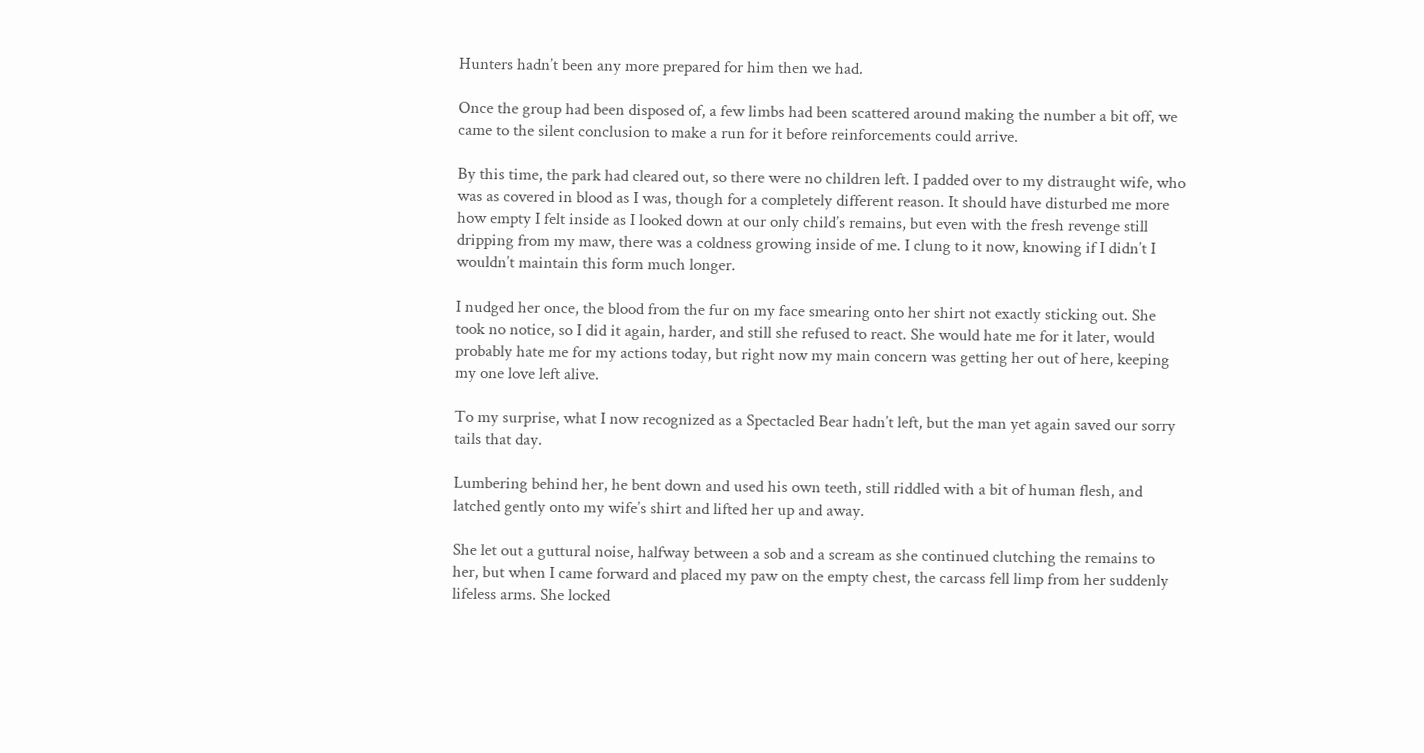Hunters hadn’t been any more prepared for him then we had.

Once the group had been disposed of, a few limbs had been scattered around making the number a bit off, we came to the silent conclusion to make a run for it before reinforcements could arrive.

By this time, the park had cleared out, so there were no children left. I padded over to my distraught wife, who was as covered in blood as I was, though for a completely different reason. It should have disturbed me more how empty I felt inside as I looked down at our only child’s remains, but even with the fresh revenge still dripping from my maw, there was a coldness growing inside of me. I clung to it now, knowing if I didn’t I wouldn’t maintain this form much longer.

I nudged her once, the blood from the fur on my face smearing onto her shirt not exactly sticking out. She took no notice, so I did it again, harder, and still she refused to react. She would hate me for it later, would probably hate me for my actions today, but right now my main concern was getting her out of here, keeping my one love left alive.

To my surprise, what I now recognized as a Spectacled Bear hadn’t left, but the man yet again saved our sorry tails that day.

Lumbering behind her, he bent down and used his own teeth, still riddled with a bit of human flesh, and latched gently onto my wife’s shirt and lifted her up and away.

She let out a guttural noise, halfway between a sob and a scream as she continued clutching the remains to her, but when I came forward and placed my paw on the empty chest, the carcass fell limp from her suddenly lifeless arms. She locked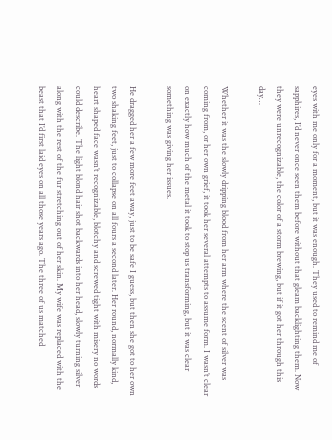eyes with me only for a moment, but it was enough. They used to remind me of sapphires, I’d never once seen them before without that gleam backlighting them. Now they were unrecognizable, the color of a storm brewing, but if it got her through this day…

Whether it was the slowly dripping blood from her arm where the scent of silver was coming from, or her own grief, it took her several attempts to assume form. I wasn’t clear on exactly how much of the metal it took to stop us transforming, but it was clear something was giving her issues.

He dragged her a few more feet away, just to be safe I guess, but then she got to her own two shaking feet, just to collapse on all fours a second later. Her round, normally kind, heart shaped face wasn’t recognizable, blotchy and screwed tight with misery no words could describe. The light blond hair shot backwards into her head, slowly turning silver along with the rest of the fur stretching out of her skin. My wife was replaced with the beast that I’d first laid eyes on all those years ago. The three of us matched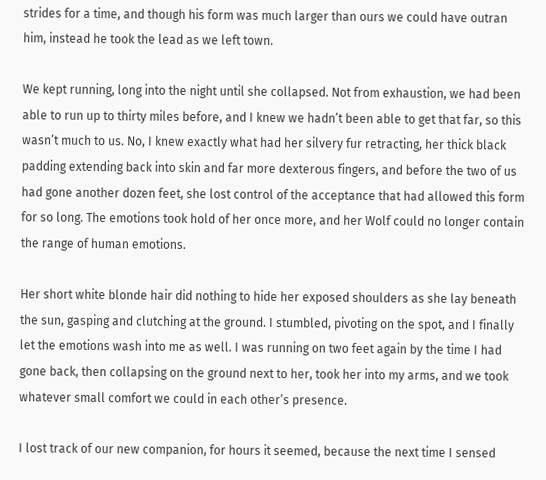strides for a time, and though his form was much larger than ours we could have outran him, instead he took the lead as we left town.

We kept running, long into the night until she collapsed. Not from exhaustion, we had been able to run up to thirty miles before, and I knew we hadn’t been able to get that far, so this wasn’t much to us. No, I knew exactly what had her silvery fur retracting, her thick black padding extending back into skin and far more dexterous fingers, and before the two of us had gone another dozen feet, she lost control of the acceptance that had allowed this form for so long. The emotions took hold of her once more, and her Wolf could no longer contain the range of human emotions.

Her short white blonde hair did nothing to hide her exposed shoulders as she lay beneath the sun, gasping and clutching at the ground. I stumbled, pivoting on the spot, and I finally let the emotions wash into me as well. I was running on two feet again by the time I had gone back, then collapsing on the ground next to her, took her into my arms, and we took whatever small comfort we could in each other’s presence.

I lost track of our new companion, for hours it seemed, because the next time I sensed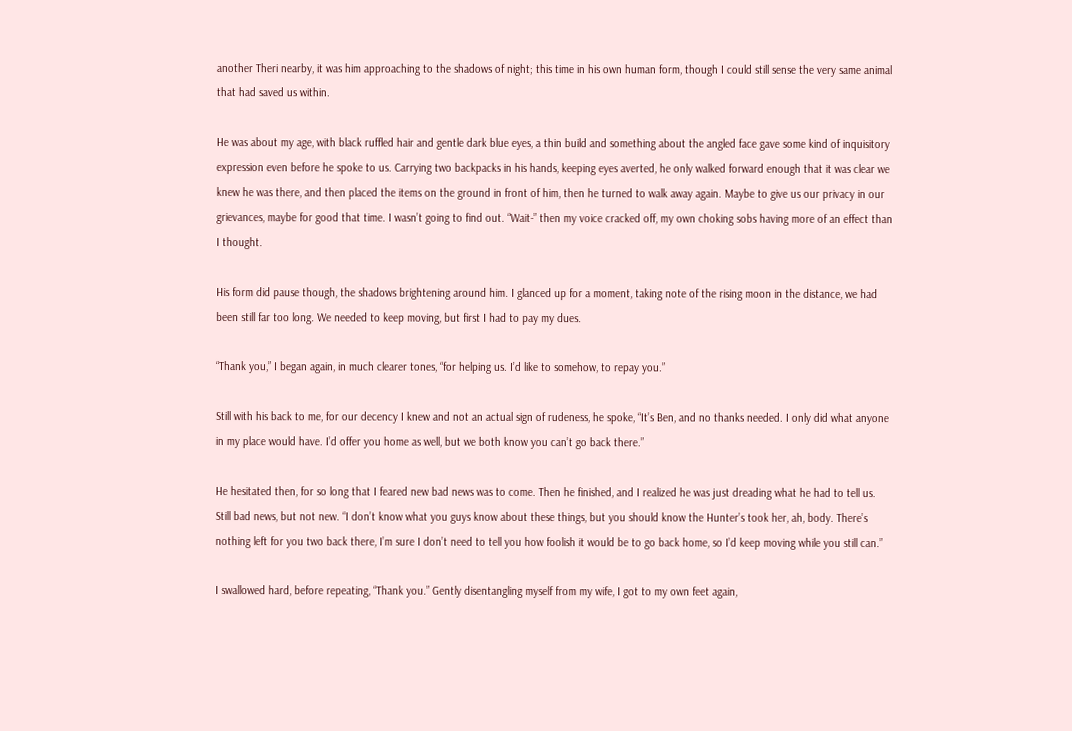another Theri nearby, it was him approaching to the shadows of night; this time in his own human form, though I could still sense the very same animal that had saved us within.

He was about my age, with black ruffled hair and gentle dark blue eyes, a thin build and something about the angled face gave some kind of inquisitory expression even before he spoke to us. Carrying two backpacks in his hands, keeping eyes averted, he only walked forward enough that it was clear we knew he was there, and then placed the items on the ground in front of him, then he turned to walk away again. Maybe to give us our privacy in our grievances, maybe for good that time. I wasn’t going to find out. “Wait-” then my voice cracked off, my own choking sobs having more of an effect than I thought.

His form did pause though, the shadows brightening around him. I glanced up for a moment, taking note of the rising moon in the distance, we had been still far too long. We needed to keep moving, but first I had to pay my dues.

“Thank you,” I began again, in much clearer tones, “for helping us. I’d like to somehow, to repay you.”

Still with his back to me, for our decency I knew and not an actual sign of rudeness, he spoke, “It’s Ben, and no thanks needed. I only did what anyone in my place would have. I’d offer you home as well, but we both know you can’t go back there.”

He hesitated then, for so long that I feared new bad news was to come. Then he finished, and I realized he was just dreading what he had to tell us. Still bad news, but not new. “I don’t know what you guys know about these things, but you should know the Hunter’s took her, ah, body. There’s nothing left for you two back there, I’m sure I don’t need to tell you how foolish it would be to go back home, so I’d keep moving while you still can.”

I swallowed hard, before repeating, “Thank you.” Gently disentangling myself from my wife, I got to my own feet again,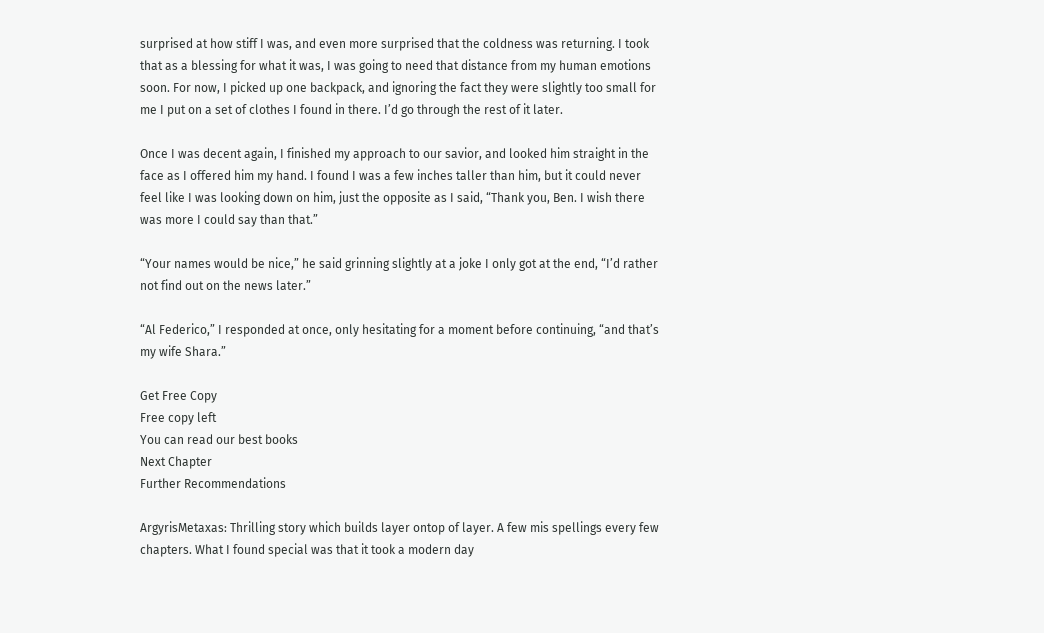surprised at how stiff I was, and even more surprised that the coldness was returning. I took that as a blessing for what it was, I was going to need that distance from my human emotions soon. For now, I picked up one backpack, and ignoring the fact they were slightly too small for me I put on a set of clothes I found in there. I’d go through the rest of it later.

Once I was decent again, I finished my approach to our savior, and looked him straight in the face as I offered him my hand. I found I was a few inches taller than him, but it could never feel like I was looking down on him, just the opposite as I said, “Thank you, Ben. I wish there was more I could say than that.”

“Your names would be nice,” he said grinning slightly at a joke I only got at the end, “I’d rather not find out on the news later.”

“Al Federico,” I responded at once, only hesitating for a moment before continuing, “and that’s my wife Shara.”

Get Free Copy
Free copy left
You can read our best books
Next Chapter
Further Recommendations

ArgyrisMetaxas: Thrilling story which builds layer ontop of layer. A few mis spellings every few chapters. What I found special was that it took a modern day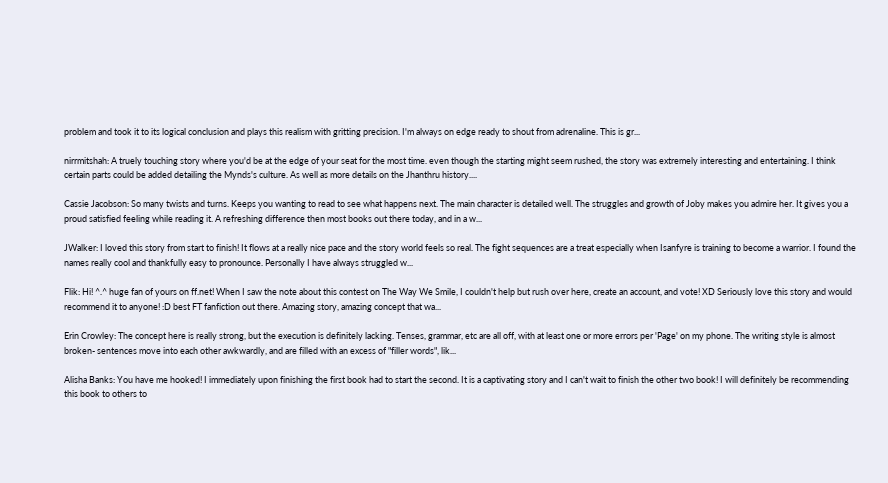problem and took it to its logical conclusion and plays this realism with gritting precision. I'm always on edge ready to shout from adrenaline. This is gr...

nirrmitshah: A truely touching story where you'd be at the edge of your seat for the most time. even though the starting might seem rushed, the story was extremely interesting and entertaining. I think certain parts could be added detailing the Mynds's culture. As well as more details on the Jhanthru history....

Cassie Jacobson: So many twists and turns. Keeps you wanting to read to see what happens next. The main character is detailed well. The struggles and growth of Joby makes you admire her. It gives you a proud satisfied feeling while reading it. A refreshing difference then most books out there today, and in a w...

JWalker: I loved this story from start to finish! It flows at a really nice pace and the story world feels so real. The fight sequences are a treat especially when Isanfyre is training to become a warrior. I found the names really cool and thankfully easy to pronounce. Personally I have always struggled w...

Flik: Hi! ^.^ huge fan of yours on ff.net! When I saw the note about this contest on The Way We Smile, I couldn't help but rush over here, create an account, and vote! XD Seriously love this story and would recommend it to anyone! :D best FT fanfiction out there. Amazing story, amazing concept that wa...

Erin Crowley: The concept here is really strong, but the execution is definitely lacking. Tenses, grammar, etc are all off, with at least one or more errors per 'Page' on my phone. The writing style is almost broken- sentences move into each other awkwardly, and are filled with an excess of "filler words", lik...

Alisha Banks: You have me hooked! I immediately upon finishing the first book had to start the second. It is a captivating story and I can't wait to finish the other two book! I will definitely be recommending this book to others to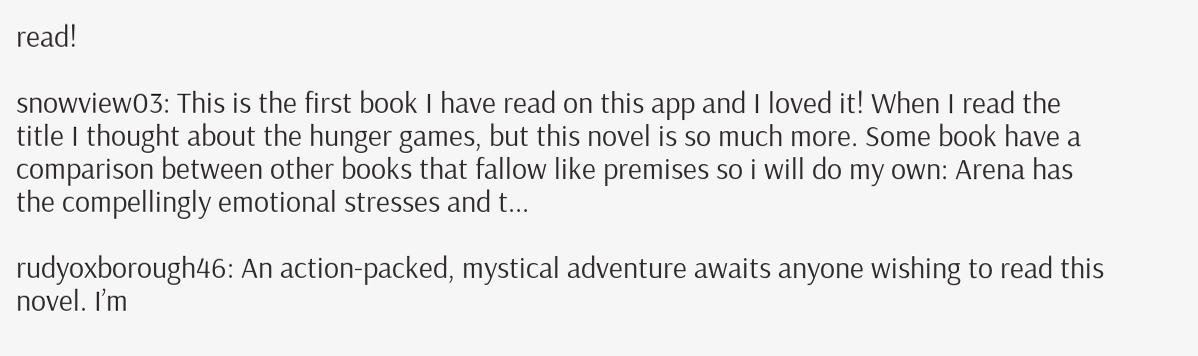read!

snowview03: This is the first book I have read on this app and I loved it! When I read the title I thought about the hunger games, but this novel is so much more. Some book have a comparison between other books that fallow like premises so i will do my own: Arena has the compellingly emotional stresses and t...

rudyoxborough46: An action-packed, mystical adventure awaits anyone wishing to read this novel. I’m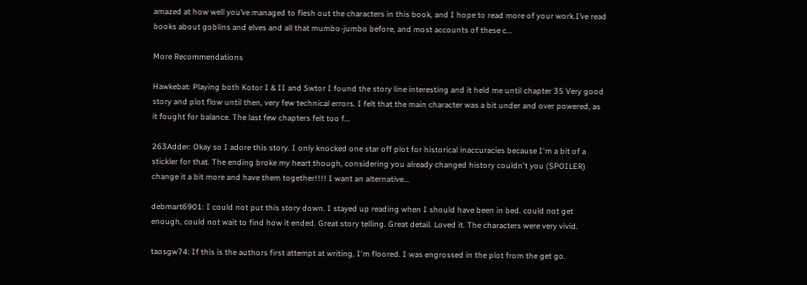amazed at how well you’ve managed to flesh out the characters in this book, and I hope to read more of your work.I’ve read books about goblins and elves and all that mumbo-jumbo before, and most accounts of these c...

More Recommendations

Hawkebat: Playing both Kotor I & II and Swtor I found the story line interesting and it held me until chapter 35 Very good story and plot flow until then, very few technical errors. I felt that the main character was a bit under and over powered, as it fought for balance. The last few chapters felt too f...

263Adder: Okay so I adore this story. I only knocked one star off plot for historical inaccuracies because I'm a bit of a stickler for that. The ending broke my heart though, considering you already changed history couldn't you (SPOILER) change it a bit more and have them together!!!! I want an alternative...

debmart6901: I could not put this story down. I stayed up reading when I should have been in bed. could not get enough, could not wait to find how it ended. Great story telling. Great detail. Loved it. The characters were very vivid.

taosgw74: If this is the authors first attempt at writing, I'm floored. I was engrossed in the plot from the get go.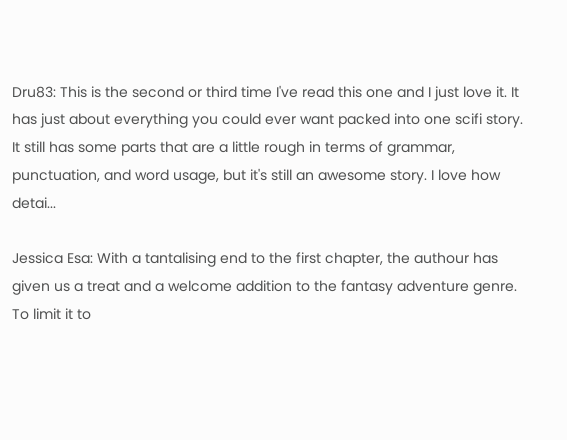Dru83: This is the second or third time I've read this one and I just love it. It has just about everything you could ever want packed into one scifi story. It still has some parts that are a little rough in terms of grammar, punctuation, and word usage, but it's still an awesome story. I love how detai...

Jessica Esa: With a tantalising end to the first chapter, the authour has given us a treat and a welcome addition to the fantasy adventure genre. To limit it to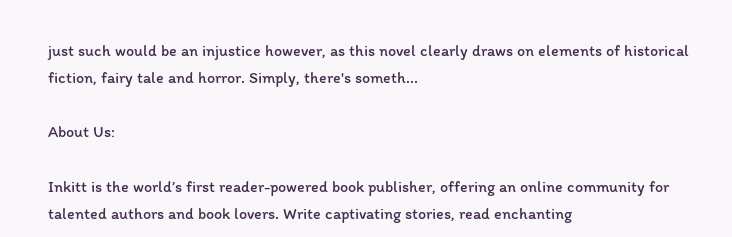just such would be an injustice however, as this novel clearly draws on elements of historical fiction, fairy tale and horror. Simply, there's someth...

About Us:

Inkitt is the world’s first reader-powered book publisher, offering an online community for talented authors and book lovers. Write captivating stories, read enchanting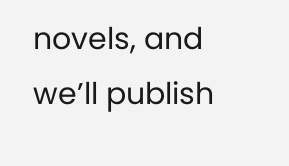novels, and we’ll publish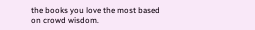the books you love the most based on crowd wisdom.